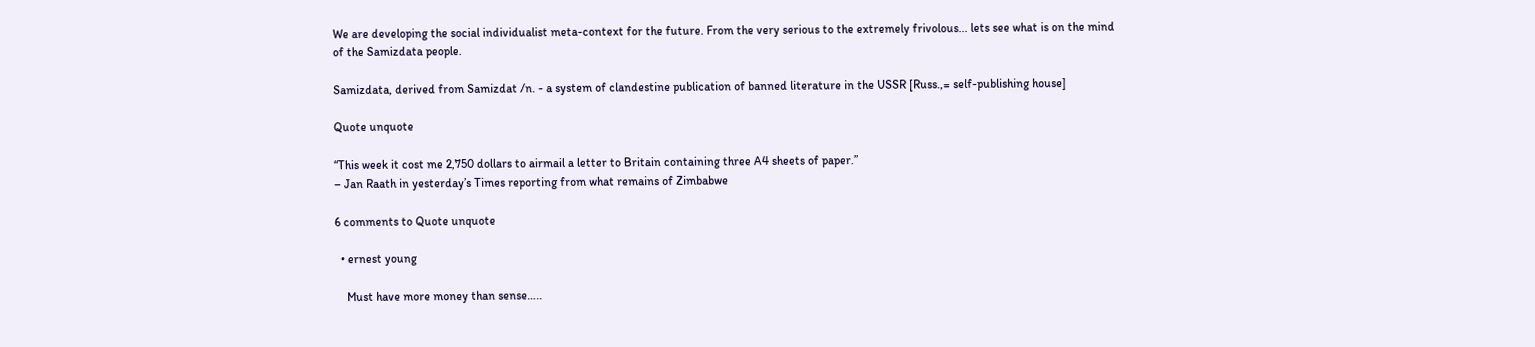We are developing the social individualist meta-context for the future. From the very serious to the extremely frivolous... lets see what is on the mind of the Samizdata people.

Samizdata, derived from Samizdat /n. - a system of clandestine publication of banned literature in the USSR [Russ.,= self-publishing house]

Quote unquote

“This week it cost me 2,750 dollars to airmail a letter to Britain containing three A4 sheets of paper.”
– Jan Raath in yesterday’s Times reporting from what remains of Zimbabwe

6 comments to Quote unquote

  • ernest young

    Must have more money than sense…..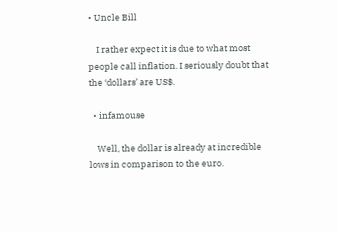• Uncle Bill

    I rather expect it is due to what most people call inflation. I seriously doubt that the ‘dollars’ are US$.

  • infamouse

    Well, the dollar is already at incredible lows in comparison to the euro.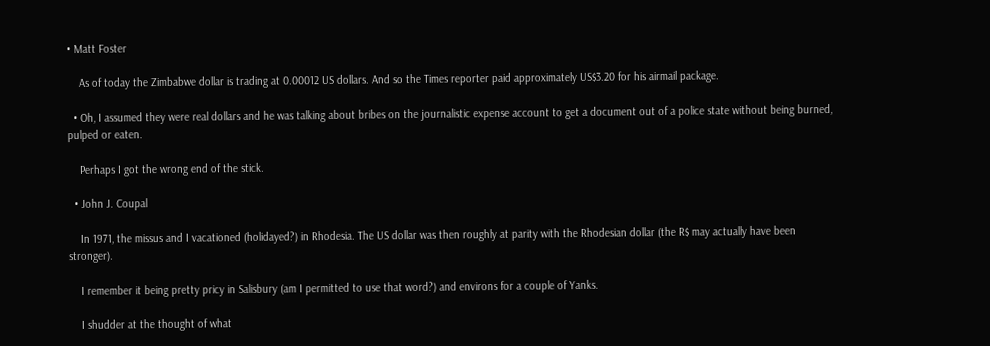• Matt Foster

    As of today the Zimbabwe dollar is trading at 0.00012 US dollars. And so the Times reporter paid approximately US$3.20 for his airmail package.

  • Oh, I assumed they were real dollars and he was talking about bribes on the journalistic expense account to get a document out of a police state without being burned, pulped or eaten.

    Perhaps I got the wrong end of the stick.

  • John J. Coupal

    In 1971, the missus and I vacationed (holidayed?) in Rhodesia. The US dollar was then roughly at parity with the Rhodesian dollar (the R$ may actually have been stronger).

    I remember it being pretty pricy in Salisbury (am I permitted to use that word?) and environs for a couple of Yanks.

    I shudder at the thought of what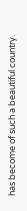has become of such a beautiful country.